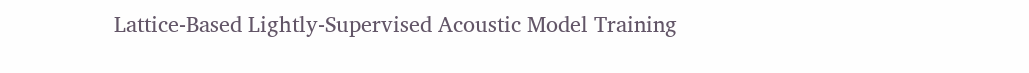Lattice-Based Lightly-Supervised Acoustic Model Training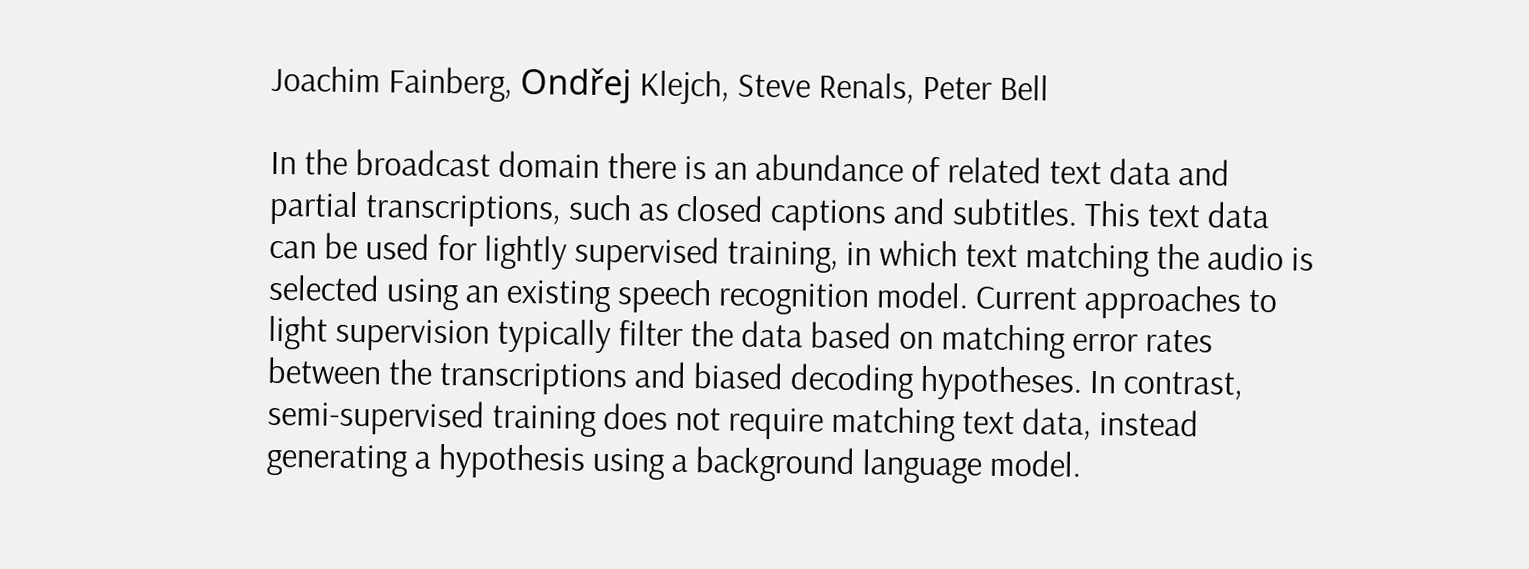Joachim Fainberg, Ondřej Klejch, Steve Renals, Peter Bell

In the broadcast domain there is an abundance of related text data and partial transcriptions, such as closed captions and subtitles. This text data can be used for lightly supervised training, in which text matching the audio is selected using an existing speech recognition model. Current approaches to light supervision typically filter the data based on matching error rates between the transcriptions and biased decoding hypotheses. In contrast, semi-supervised training does not require matching text data, instead generating a hypothesis using a background language model.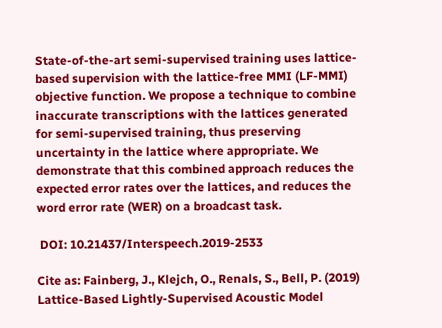State-of-the-art semi-supervised training uses lattice-based supervision with the lattice-free MMI (LF-MMI) objective function. We propose a technique to combine inaccurate transcriptions with the lattices generated for semi-supervised training, thus preserving uncertainty in the lattice where appropriate. We demonstrate that this combined approach reduces the expected error rates over the lattices, and reduces the word error rate (WER) on a broadcast task.

 DOI: 10.21437/Interspeech.2019-2533

Cite as: Fainberg, J., Klejch, O., Renals, S., Bell, P. (2019) Lattice-Based Lightly-Supervised Acoustic Model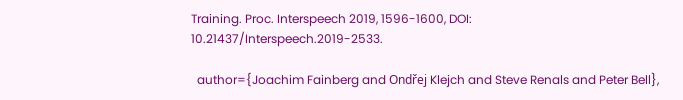Training. Proc. Interspeech 2019, 1596-1600, DOI: 10.21437/Interspeech.2019-2533.

  author={Joachim Fainberg and Ondřej Klejch and Steve Renals and Peter Bell},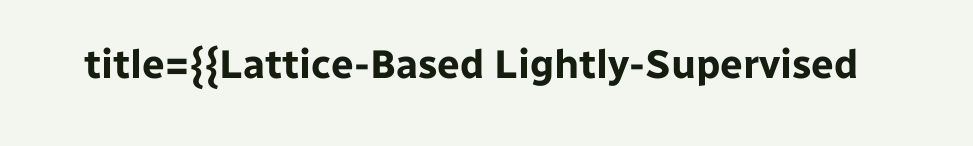title={{Lattice-Based Lightly-Supervised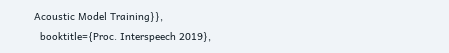Acoustic Model Training}},
  booktitle={Proc. Interspeech 2019},